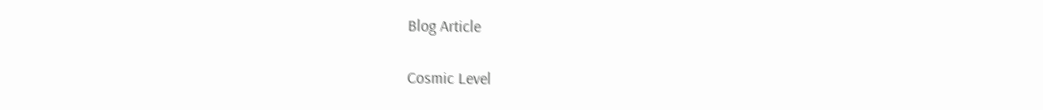Blog Article

Cosmic Level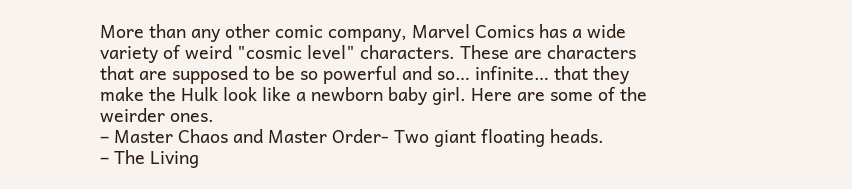More than any other comic company, Marvel Comics has a wide variety of weird "cosmic level" characters. These are characters that are supposed to be so powerful and so… infinite… that they make the Hulk look like a newborn baby girl. Here are some of the weirder ones.
– Master Chaos and Master Order- Two giant floating heads.
– The Living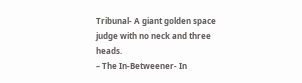Tribunal- A giant golden space judge with no neck and three heads.
– The In-Betweener- In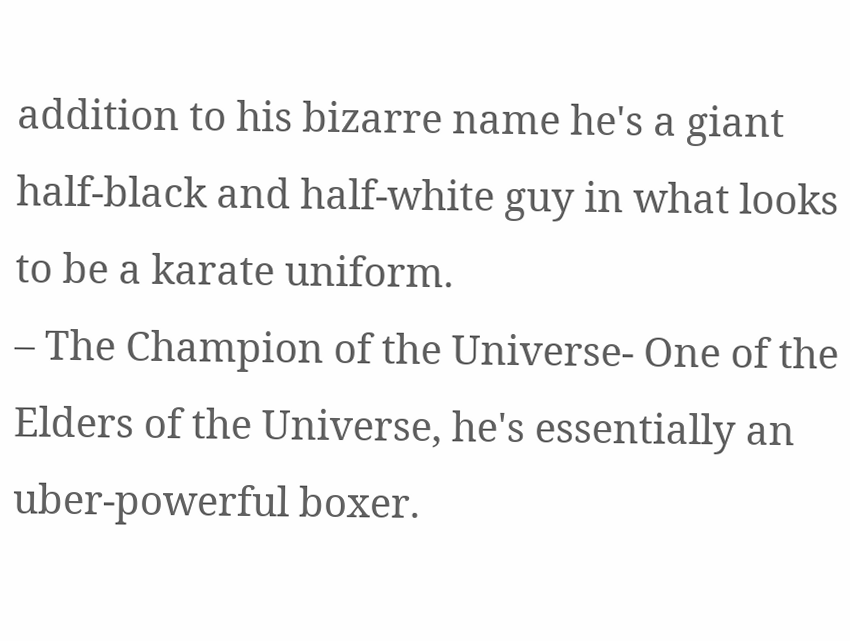addition to his bizarre name he's a giant half-black and half-white guy in what looks to be a karate uniform.
– The Champion of the Universe- One of the Elders of the Universe, he's essentially an uber-powerful boxer.